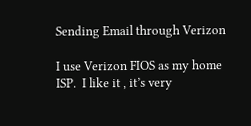Sending Email through Verizon

I use Verizon FIOS as my home ISP.  I like it , it’s very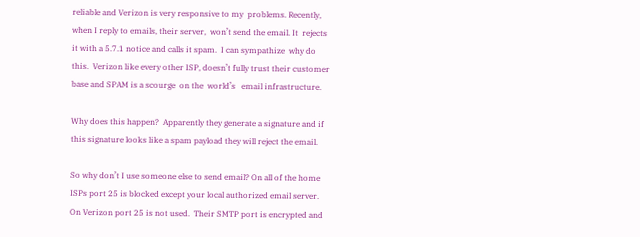reliable and Verizon is very responsive to my  problems. Recently, when I reply to emails, their server,  won’t send the email. It  rejects it with a 5.7.1 notice and calls it spam.  I can sympathize  why do this.  Verizon like every other ISP, doesn’t fully trust their customer base and SPAM is a scourge  on the  world’s   email infrastructure.

Why does this happen?  Apparently they generate a signature and if this signature looks like a spam payload they will reject the email.

So why don’t I use someone else to send email? On all of the home ISPs port 25 is blocked except your local authorized email server.  On Verizon port 25 is not used.  Their SMTP port is encrypted and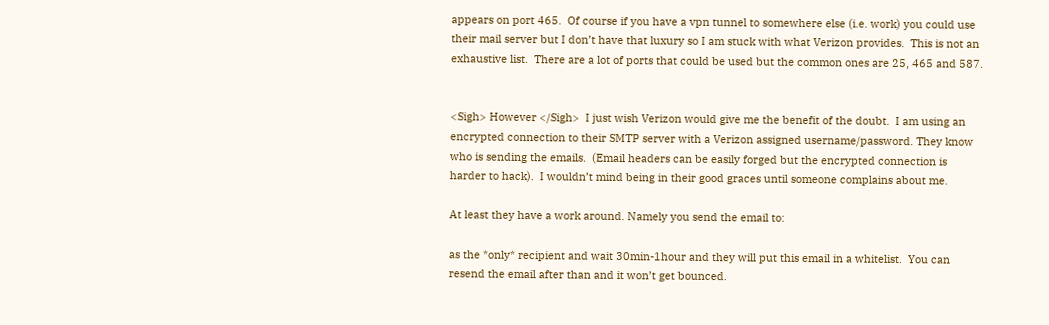appears on port 465.  Of course if you have a vpn tunnel to somewhere else (i.e. work) you could use their mail server but I don’t have that luxury so I am stuck with what Verizon provides.  This is not an exhaustive list.  There are a lot of ports that could be used but the common ones are 25, 465 and 587.


<Sigh> However </Sigh>  I just wish Verizon would give me the benefit of the doubt.  I am using an encrypted connection to their SMTP server with a Verizon assigned username/password. They know who is sending the emails.  (Email headers can be easily forged but the encrypted connection is harder to hack).  I wouldn’t mind being in their good graces until someone complains about me.

At least they have a work around. Namely you send the email to:

as the *only* recipient and wait 30min-1hour and they will put this email in a whitelist.  You can resend the email after than and it won’t get bounced.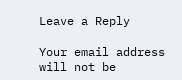Leave a Reply

Your email address will not be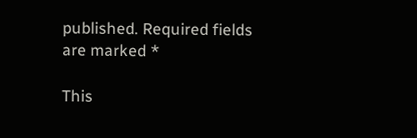published. Required fields are marked *

This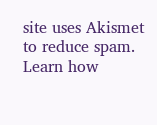site uses Akismet to reduce spam. Learn how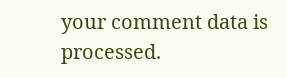your comment data is processed.